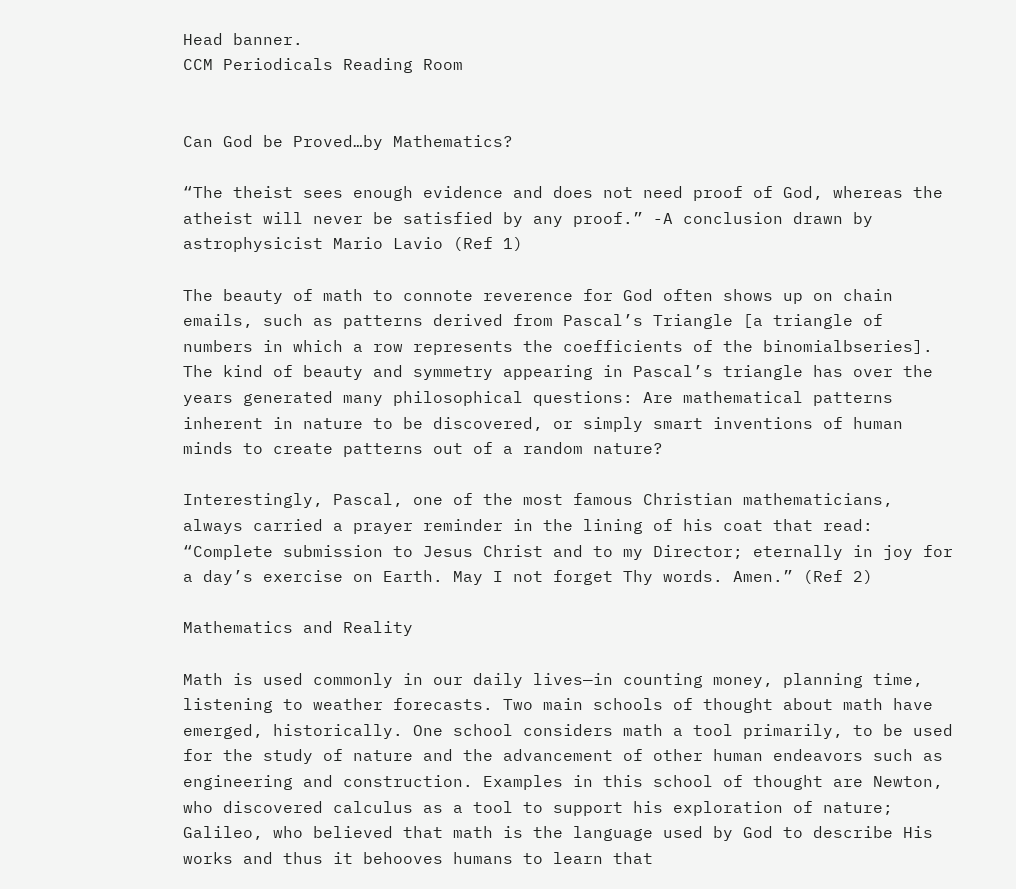Head banner.
CCM Periodicals Reading Room


Can God be Proved…by Mathematics?

“The theist sees enough evidence and does not need proof of God, whereas the atheist will never be satisfied by any proof.” -A conclusion drawn by astrophysicist Mario Lavio (Ref 1)

The beauty of math to connote reverence for God often shows up on chain emails, such as patterns derived from Pascal’s Triangle [a triangle of numbers in which a row represents the coefficients of the binomialbseries]. The kind of beauty and symmetry appearing in Pascal’s triangle has over the years generated many philosophical questions: Are mathematical patterns inherent in nature to be discovered, or simply smart inventions of human minds to create patterns out of a random nature?

Interestingly, Pascal, one of the most famous Christian mathematicians, always carried a prayer reminder in the lining of his coat that read: “Complete submission to Jesus Christ and to my Director; eternally in joy for a day’s exercise on Earth. May I not forget Thy words. Amen.” (Ref 2)

Mathematics and Reality

Math is used commonly in our daily lives—in counting money, planning time, listening to weather forecasts. Two main schools of thought about math have emerged, historically. One school considers math a tool primarily, to be used for the study of nature and the advancement of other human endeavors such as engineering and construction. Examples in this school of thought are Newton, who discovered calculus as a tool to support his exploration of nature; Galileo, who believed that math is the language used by God to describe His works and thus it behooves humans to learn that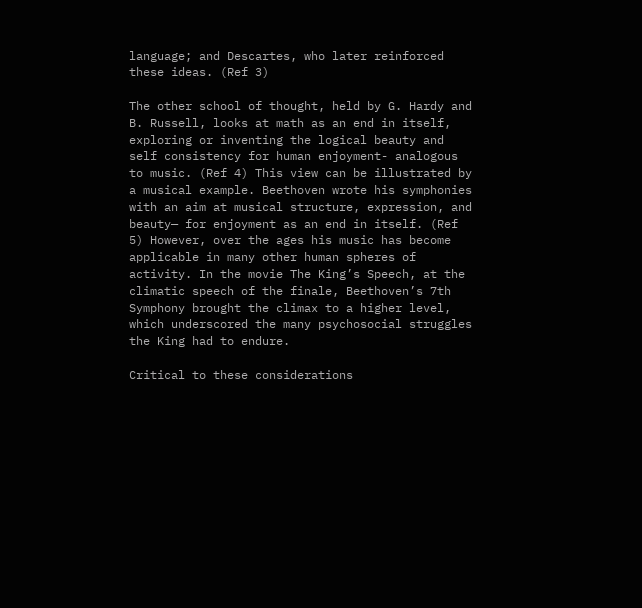language; and Descartes, who later reinforced these ideas. (Ref 3)

The other school of thought, held by G. Hardy and B. Russell, looks at math as an end in itself, exploring or inventing the logical beauty and self consistency for human enjoyment- analogous to music. (Ref 4) This view can be illustrated by a musical example. Beethoven wrote his symphonies with an aim at musical structure, expression, and beauty— for enjoyment as an end in itself. (Ref 5) However, over the ages his music has become applicable in many other human spheres of activity. In the movie The King’s Speech, at the climatic speech of the finale, Beethoven’s 7th Symphony brought the climax to a higher level, which underscored the many psychosocial struggles the King had to endure.

Critical to these considerations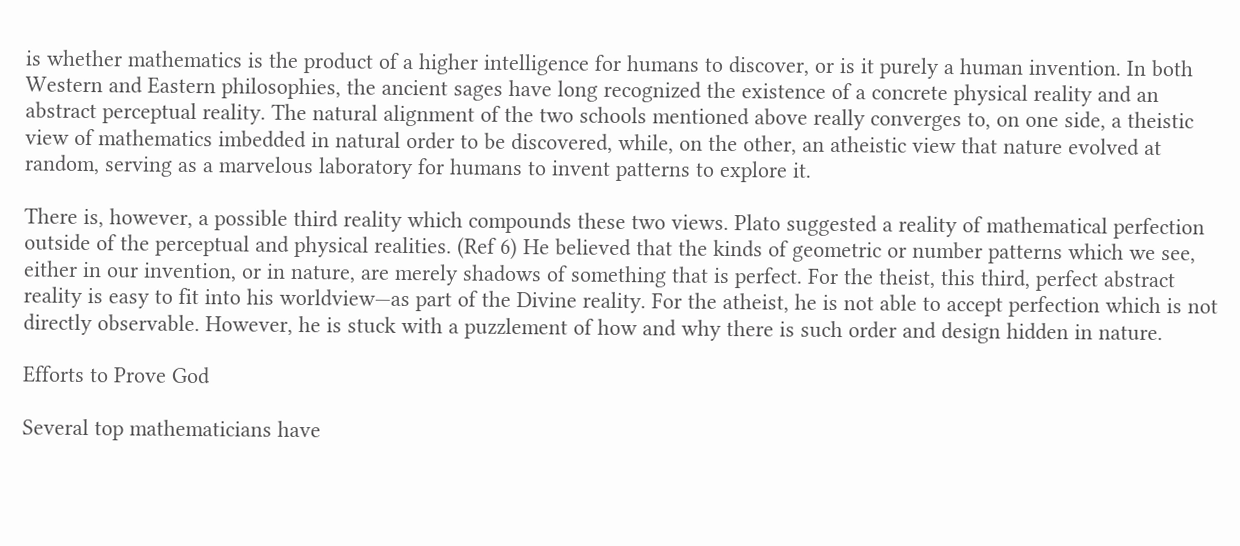is whether mathematics is the product of a higher intelligence for humans to discover, or is it purely a human invention. In both Western and Eastern philosophies, the ancient sages have long recognized the existence of a concrete physical reality and an abstract perceptual reality. The natural alignment of the two schools mentioned above really converges to, on one side, a theistic view of mathematics imbedded in natural order to be discovered, while, on the other, an atheistic view that nature evolved at random, serving as a marvelous laboratory for humans to invent patterns to explore it.

There is, however, a possible third reality which compounds these two views. Plato suggested a reality of mathematical perfection outside of the perceptual and physical realities. (Ref 6) He believed that the kinds of geometric or number patterns which we see, either in our invention, or in nature, are merely shadows of something that is perfect. For the theist, this third, perfect abstract reality is easy to fit into his worldview—as part of the Divine reality. For the atheist, he is not able to accept perfection which is not directly observable. However, he is stuck with a puzzlement of how and why there is such order and design hidden in nature.

Efforts to Prove God

Several top mathematicians have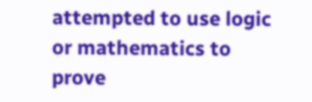attempted to use logic or mathematics to prove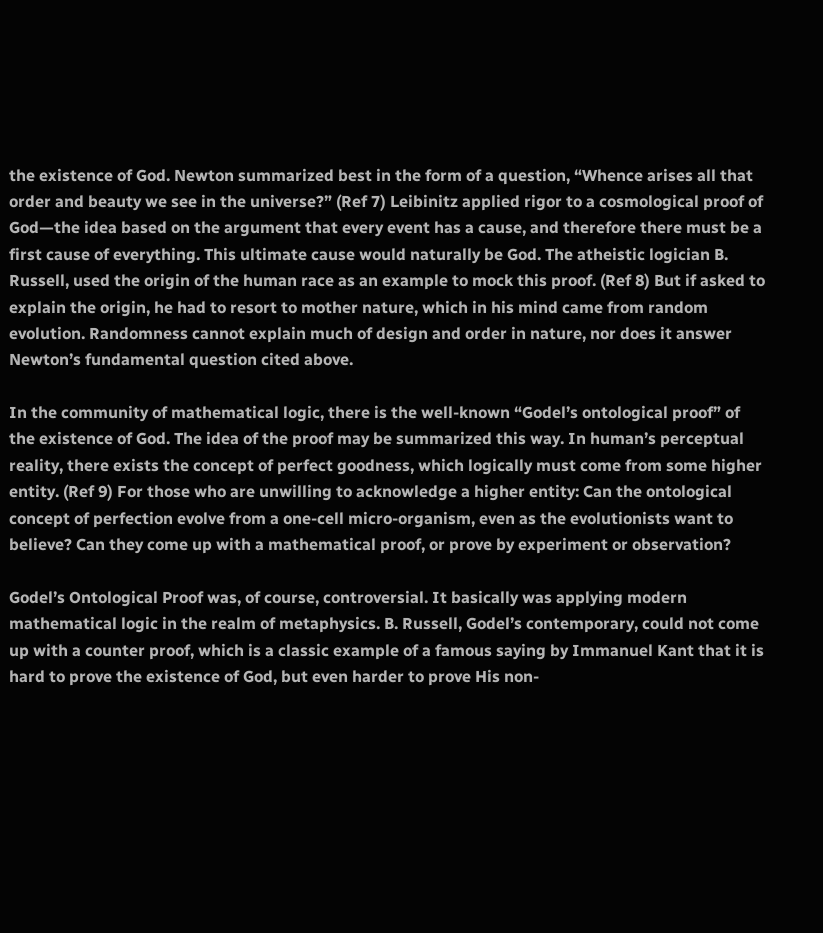the existence of God. Newton summarized best in the form of a question, “Whence arises all that order and beauty we see in the universe?” (Ref 7) Leibinitz applied rigor to a cosmological proof of God—the idea based on the argument that every event has a cause, and therefore there must be a first cause of everything. This ultimate cause would naturally be God. The atheistic logician B. Russell, used the origin of the human race as an example to mock this proof. (Ref 8) But if asked to explain the origin, he had to resort to mother nature, which in his mind came from random evolution. Randomness cannot explain much of design and order in nature, nor does it answer Newton’s fundamental question cited above.

In the community of mathematical logic, there is the well-known “Godel’s ontological proof” of the existence of God. The idea of the proof may be summarized this way. In human’s perceptual reality, there exists the concept of perfect goodness, which logically must come from some higher entity. (Ref 9) For those who are unwilling to acknowledge a higher entity: Can the ontological concept of perfection evolve from a one-cell micro-organism, even as the evolutionists want to believe? Can they come up with a mathematical proof, or prove by experiment or observation?

Godel’s Ontological Proof was, of course, controversial. It basically was applying modern mathematical logic in the realm of metaphysics. B. Russell, Godel’s contemporary, could not come up with a counter proof, which is a classic example of a famous saying by Immanuel Kant that it is hard to prove the existence of God, but even harder to prove His non-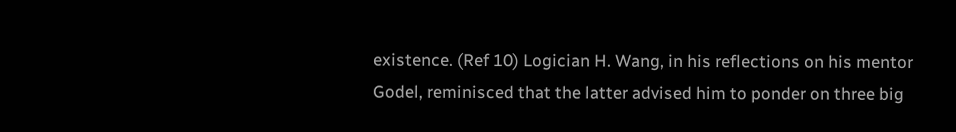existence. (Ref 10) Logician H. Wang, in his reflections on his mentor Godel, reminisced that the latter advised him to ponder on three big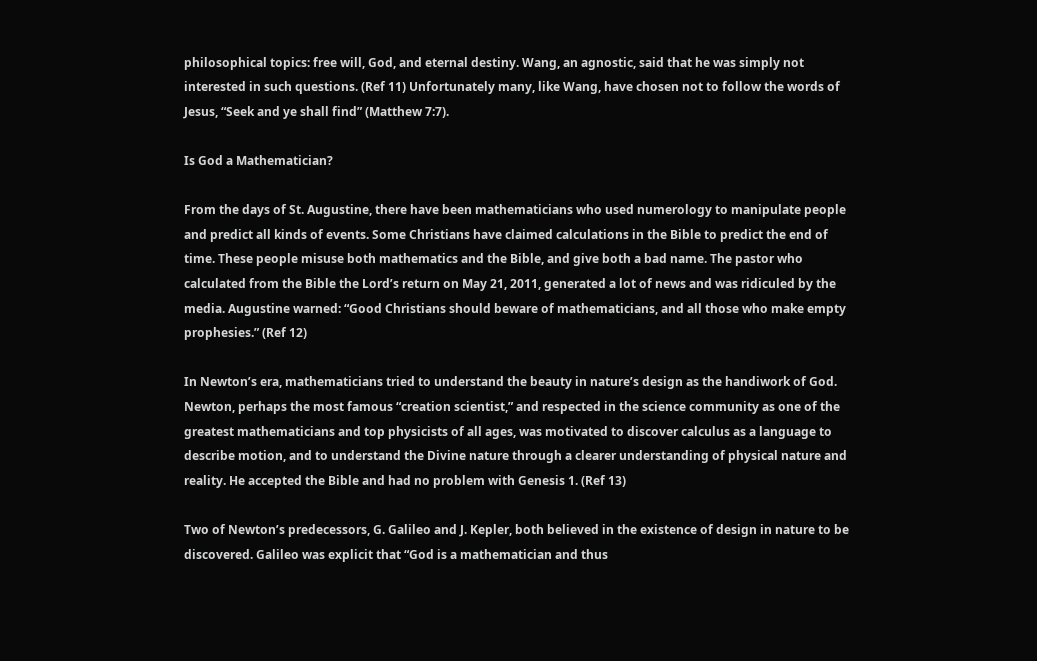philosophical topics: free will, God, and eternal destiny. Wang, an agnostic, said that he was simply not interested in such questions. (Ref 11) Unfortunately many, like Wang, have chosen not to follow the words of Jesus, “Seek and ye shall find” (Matthew 7:7).

Is God a Mathematician?

From the days of St. Augustine, there have been mathematicians who used numerology to manipulate people and predict all kinds of events. Some Christians have claimed calculations in the Bible to predict the end of time. These people misuse both mathematics and the Bible, and give both a bad name. The pastor who calculated from the Bible the Lord’s return on May 21, 2011, generated a lot of news and was ridiculed by the media. Augustine warned: “Good Christians should beware of mathematicians, and all those who make empty prophesies.” (Ref 12)

In Newton’s era, mathematicians tried to understand the beauty in nature’s design as the handiwork of God. Newton, perhaps the most famous “creation scientist,” and respected in the science community as one of the greatest mathematicians and top physicists of all ages, was motivated to discover calculus as a language to describe motion, and to understand the Divine nature through a clearer understanding of physical nature and reality. He accepted the Bible and had no problem with Genesis 1. (Ref 13)

Two of Newton’s predecessors, G. Galileo and J. Kepler, both believed in the existence of design in nature to be discovered. Galileo was explicit that “God is a mathematician and thus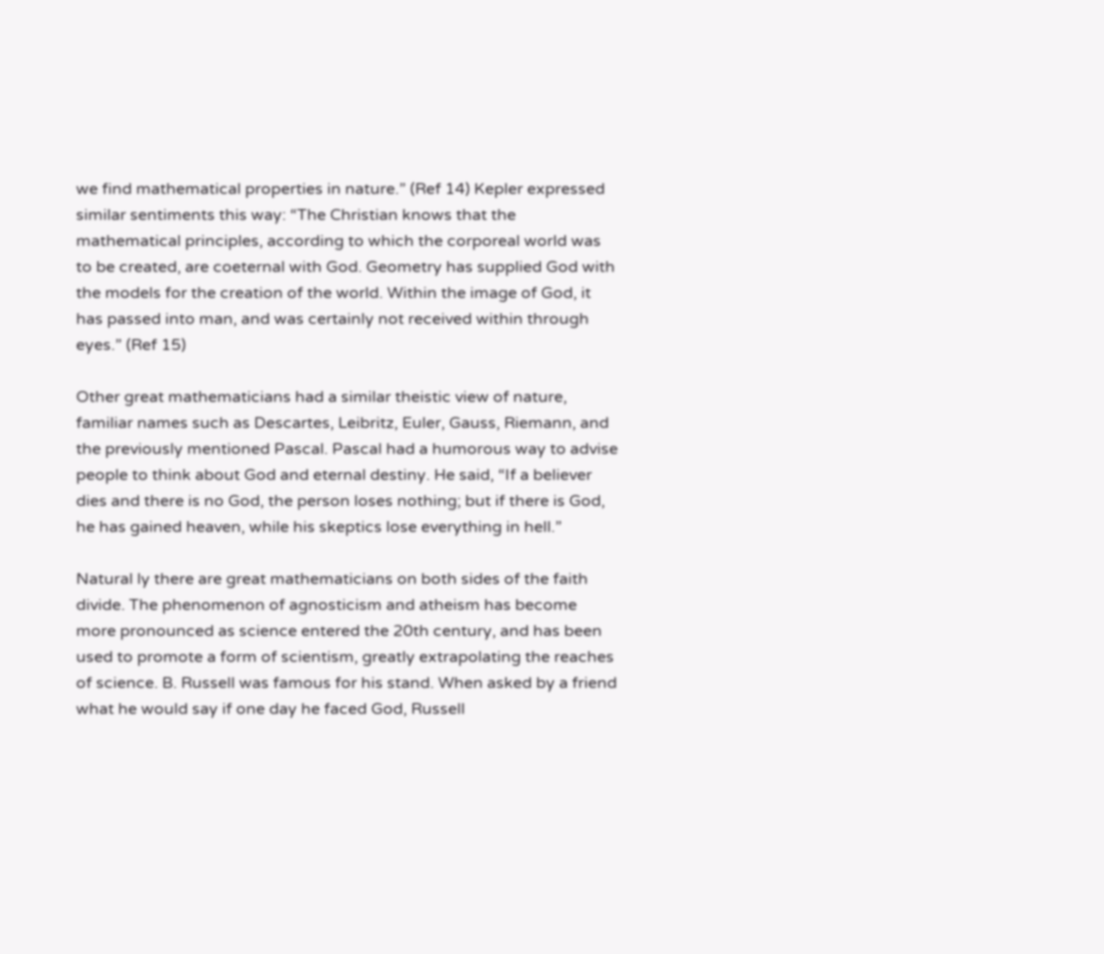we find mathematical properties in nature.” (Ref 14) Kepler expressed similar sentiments this way: “The Christian knows that the mathematical principles, according to which the corporeal world was to be created, are coeternal with God. Geometry has supplied God with the models for the creation of the world. Within the image of God, it has passed into man, and was certainly not received within through eyes.” (Ref 15)

Other great mathematicians had a similar theistic view of nature, familiar names such as Descartes, Leibritz, Euler, Gauss, Riemann, and the previously mentioned Pascal. Pascal had a humorous way to advise people to think about God and eternal destiny. He said, “If a believer dies and there is no God, the person loses nothing; but if there is God, he has gained heaven, while his skeptics lose everything in hell.”

Natural ly there are great mathematicians on both sides of the faith divide. The phenomenon of agnosticism and atheism has become more pronounced as science entered the 20th century, and has been used to promote a form of scientism, greatly extrapolating the reaches of science. B. Russell was famous for his stand. When asked by a friend what he would say if one day he faced God, Russell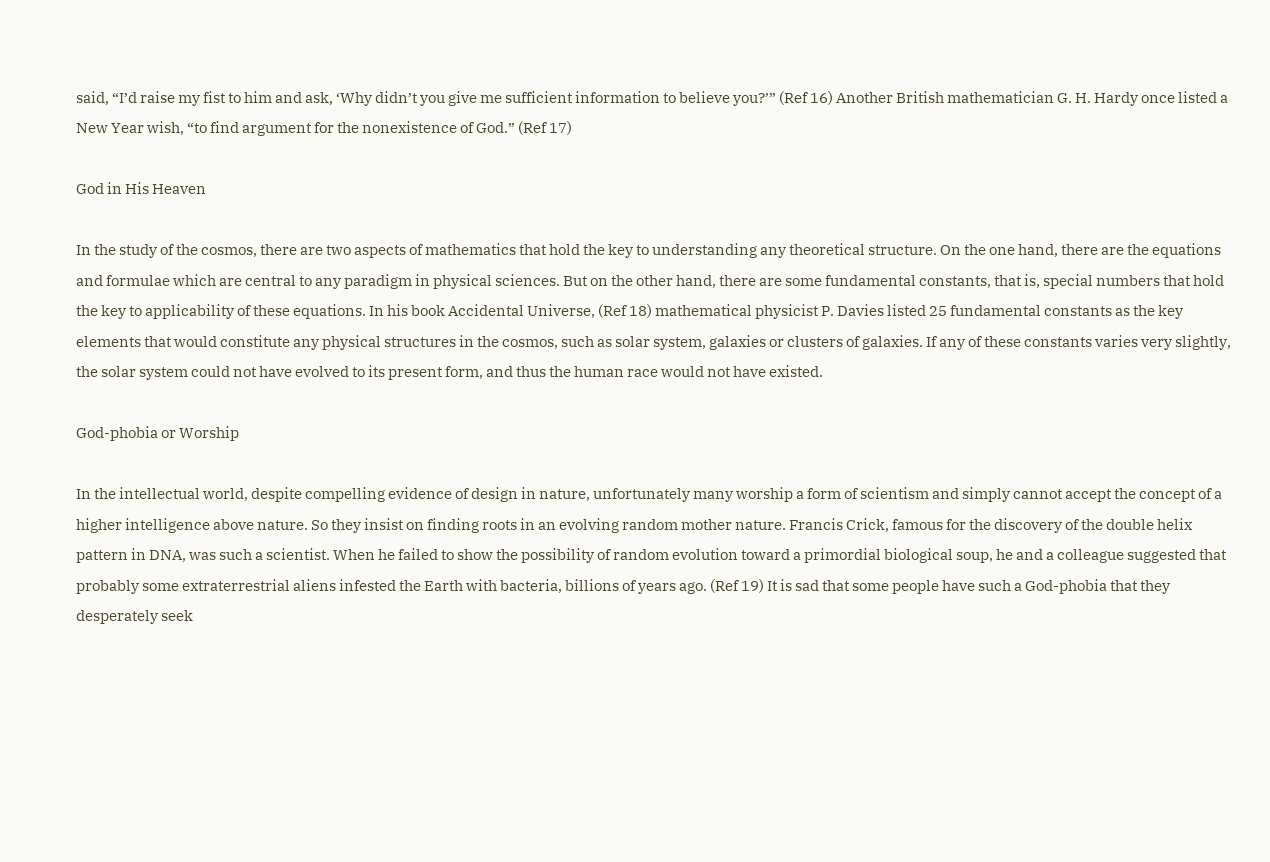said, “I’d raise my fist to him and ask, ‘Why didn’t you give me sufficient information to believe you?’” (Ref 16) Another British mathematician G. H. Hardy once listed a New Year wish, “to find argument for the nonexistence of God.” (Ref 17)

God in His Heaven

In the study of the cosmos, there are two aspects of mathematics that hold the key to understanding any theoretical structure. On the one hand, there are the equations and formulae which are central to any paradigm in physical sciences. But on the other hand, there are some fundamental constants, that is, special numbers that hold the key to applicability of these equations. In his book Accidental Universe, (Ref 18) mathematical physicist P. Davies listed 25 fundamental constants as the key elements that would constitute any physical structures in the cosmos, such as solar system, galaxies or clusters of galaxies. If any of these constants varies very slightly, the solar system could not have evolved to its present form, and thus the human race would not have existed.

God-phobia or Worship

In the intellectual world, despite compelling evidence of design in nature, unfortunately many worship a form of scientism and simply cannot accept the concept of a higher intelligence above nature. So they insist on finding roots in an evolving random mother nature. Francis Crick, famous for the discovery of the double helix pattern in DNA, was such a scientist. When he failed to show the possibility of random evolution toward a primordial biological soup, he and a colleague suggested that probably some extraterrestrial aliens infested the Earth with bacteria, billions of years ago. (Ref 19) It is sad that some people have such a God-phobia that they desperately seek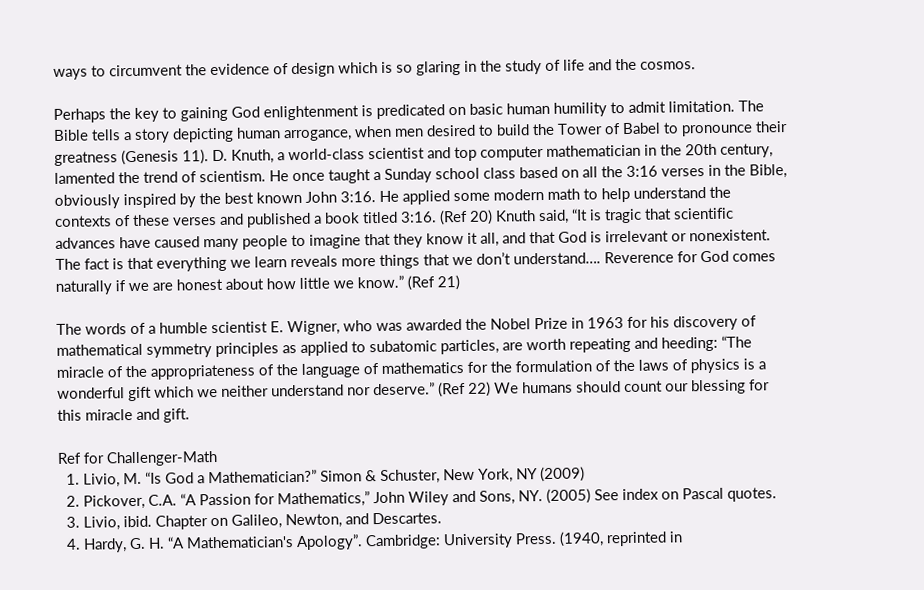ways to circumvent the evidence of design which is so glaring in the study of life and the cosmos.

Perhaps the key to gaining God enlightenment is predicated on basic human humility to admit limitation. The Bible tells a story depicting human arrogance, when men desired to build the Tower of Babel to pronounce their greatness (Genesis 11). D. Knuth, a world-class scientist and top computer mathematician in the 20th century, lamented the trend of scientism. He once taught a Sunday school class based on all the 3:16 verses in the Bible, obviously inspired by the best known John 3:16. He applied some modern math to help understand the contexts of these verses and published a book titled 3:16. (Ref 20) Knuth said, “It is tragic that scientific advances have caused many people to imagine that they know it all, and that God is irrelevant or nonexistent. The fact is that everything we learn reveals more things that we don’t understand…. Reverence for God comes naturally if we are honest about how little we know.” (Ref 21)

The words of a humble scientist E. Wigner, who was awarded the Nobel Prize in 1963 for his discovery of mathematical symmetry principles as applied to subatomic particles, are worth repeating and heeding: “The miracle of the appropriateness of the language of mathematics for the formulation of the laws of physics is a wonderful gift which we neither understand nor deserve.” (Ref 22) We humans should count our blessing for this miracle and gift.

Ref for Challenger-Math
  1. Livio, M. “Is God a Mathematician?” Simon & Schuster, New York, NY (2009)
  2. Pickover, C.A. “A Passion for Mathematics,” John Wiley and Sons, NY. (2005) See index on Pascal quotes.
  3. Livio, ibid. Chapter on Galileo, Newton, and Descartes.
  4. Hardy, G. H. “A Mathematician's Apology”. Cambridge: University Press. (1940, reprinted in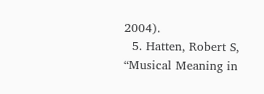2004).
  5. Hatten, Robert S, “Musical Meaning in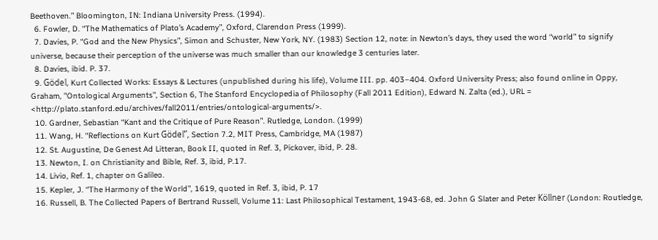Beethoven.” Bloomington, IN: Indiana University Press. (1994).
  6. Fowler, D. “The Mathematics of Plato’s Academy”, Oxford, Clarendon Press (1999).
  7. Davies, P. “God and the New Physics”, Simon and Schuster, New York, NY. (1983) Section 12, note: in Newton’s days, they used the word “world” to signify universe, because their perception of the universe was much smaller than our knowledge 3 centuries later.
  8. Davies, ibid. P. 37.
  9. Gödel, Kurt Collected Works: Essays & Lectures (unpublished during his life), Volume III. pp. 403–404. Oxford University Press; also found online in Oppy, Graham, "Ontological Arguments", Section 6, The Stanford Encyclopedia of Philosophy (Fall 2011 Edition), Edward N. Zalta (ed.), URL = <http://plato.stanford.edu/archives/fall2011/entries/ontological-arguments/>.
  10. Gardner, Sebastian “Kant and the Critique of Pure Reason”. Rutledge, London. (1999)
  11. Wang, H. “Reflections on Kurt Gödel”, Section 7.2, MIT Press, Cambridge, MA (1987)
  12. St. Augustine, De Genest Ad Litteran, Book II, quoted in Ref. 3, Pickover, ibid, P. 28.
  13. Newton, I. on Christianity and Bible, Ref. 3, ibid, P.17.
  14. Livio, Ref. 1, chapter on Galileo.
  15. Kepler, J. “The Harmony of the World”, 1619, quoted in Ref. 3, ibid, P. 17
  16. Russell, B. The Collected Papers of Bertrand Russell, Volume 11: Last Philosophical Testament, 1943-68, ed. John G Slater and Peter Köllner (London: Routledge,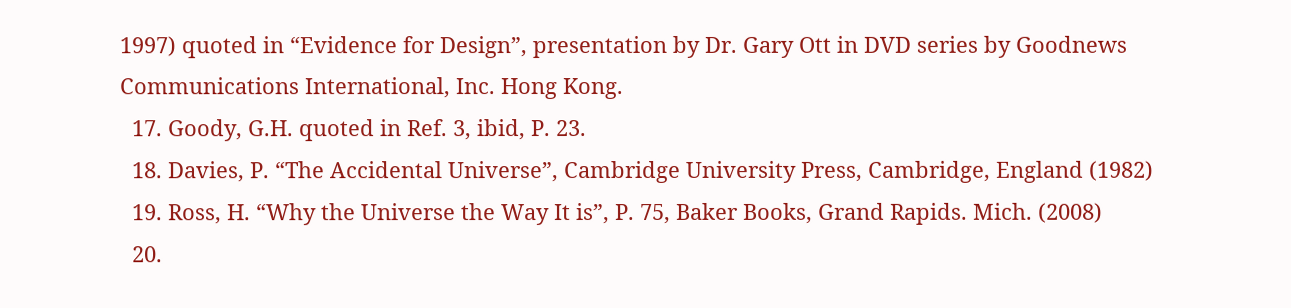1997) quoted in “Evidence for Design”, presentation by Dr. Gary Ott in DVD series by Goodnews Communications International, Inc. Hong Kong.
  17. Goody, G.H. quoted in Ref. 3, ibid, P. 23.
  18. Davies, P. “The Accidental Universe”, Cambridge University Press, Cambridge, England (1982)
  19. Ross, H. “Why the Universe the Way It is”, P. 75, Baker Books, Grand Rapids. Mich. (2008)
  20.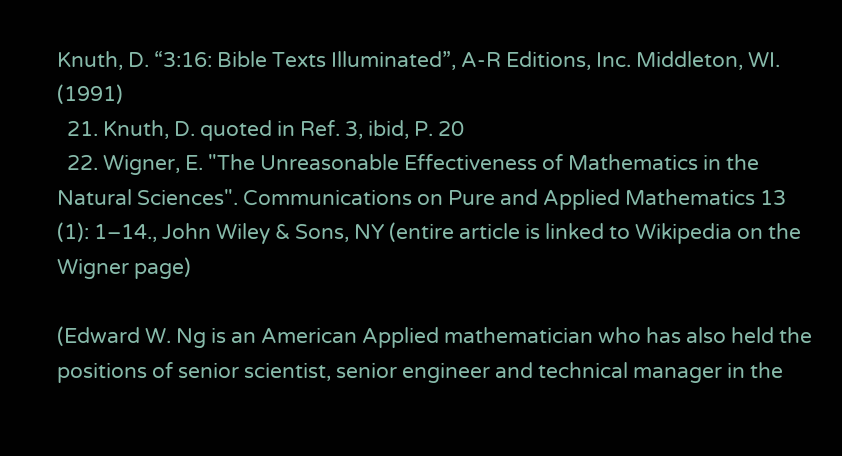Knuth, D. “3:16: Bible Texts Illuminated”, A-R Editions, Inc. Middleton, WI. (1991)
  21. Knuth, D. quoted in Ref. 3, ibid, P. 20
  22. Wigner, E. "The Unreasonable Effectiveness of Mathematics in the Natural Sciences". Communications on Pure and Applied Mathematics 13 (1): 1–14., John Wiley & Sons, NY (entire article is linked to Wikipedia on the Wigner page)

(Edward W. Ng is an American Applied mathematician who has also held the positions of senior scientist, senior engineer and technical manager in the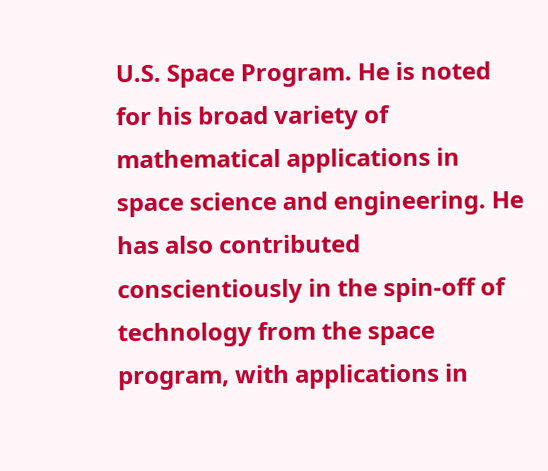U.S. Space Program. He is noted for his broad variety of mathematical applications in space science and engineering. He has also contributed conscientiously in the spin-off of technology from the space program, with applications in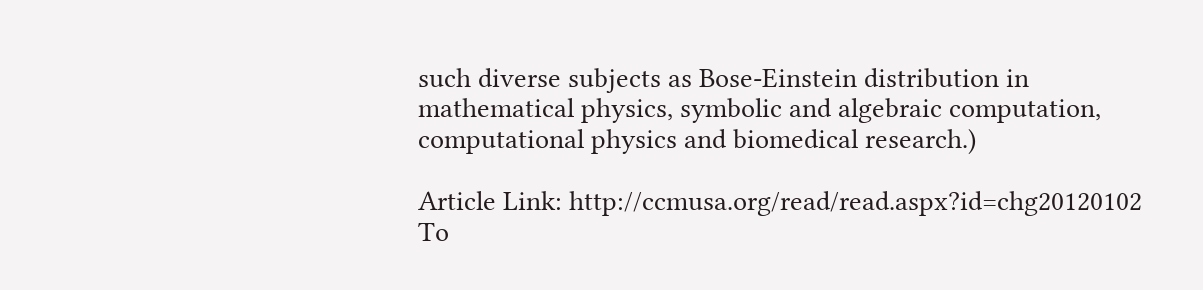such diverse subjects as Bose-Einstein distribution in mathematical physics, symbolic and algebraic computation, computational physics and biomedical research.)

Article Link: http://ccmusa.org/read/read.aspx?id=chg20120102
To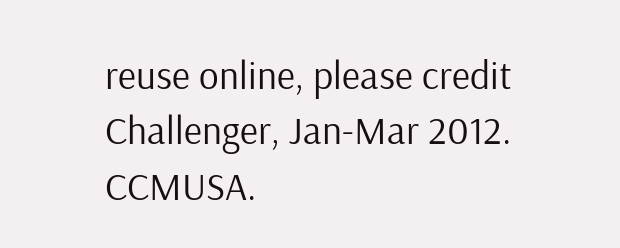reuse online, please credit Challenger, Jan-Mar 2012. CCMUSA.